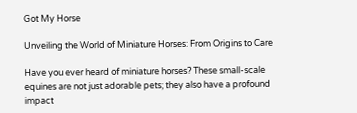Got My Horse

Unveiling the World of Miniature Horses: From Origins to Care

Have you ever heard of miniature horses? These small-scale equines are not just adorable pets; they also have a profound impact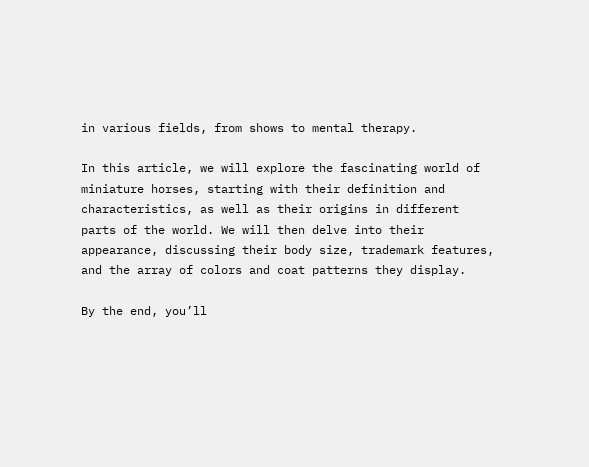in various fields, from shows to mental therapy.

In this article, we will explore the fascinating world of miniature horses, starting with their definition and characteristics, as well as their origins in different parts of the world. We will then delve into their appearance, discussing their body size, trademark features, and the array of colors and coat patterns they display.

By the end, you’ll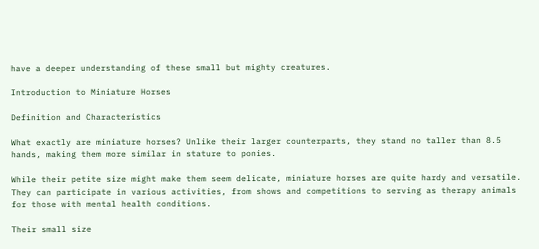have a deeper understanding of these small but mighty creatures.

Introduction to Miniature Horses

Definition and Characteristics

What exactly are miniature horses? Unlike their larger counterparts, they stand no taller than 8.5 hands, making them more similar in stature to ponies.

While their petite size might make them seem delicate, miniature horses are quite hardy and versatile. They can participate in various activities, from shows and competitions to serving as therapy animals for those with mental health conditions.

Their small size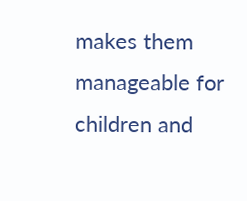makes them manageable for children and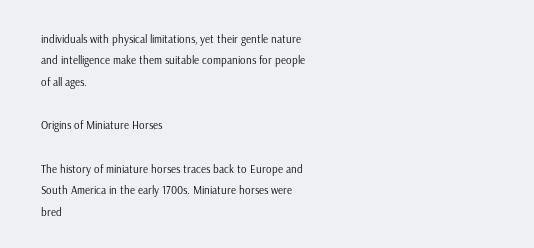individuals with physical limitations, yet their gentle nature and intelligence make them suitable companions for people of all ages.

Origins of Miniature Horses

The history of miniature horses traces back to Europe and South America in the early 1700s. Miniature horses were bred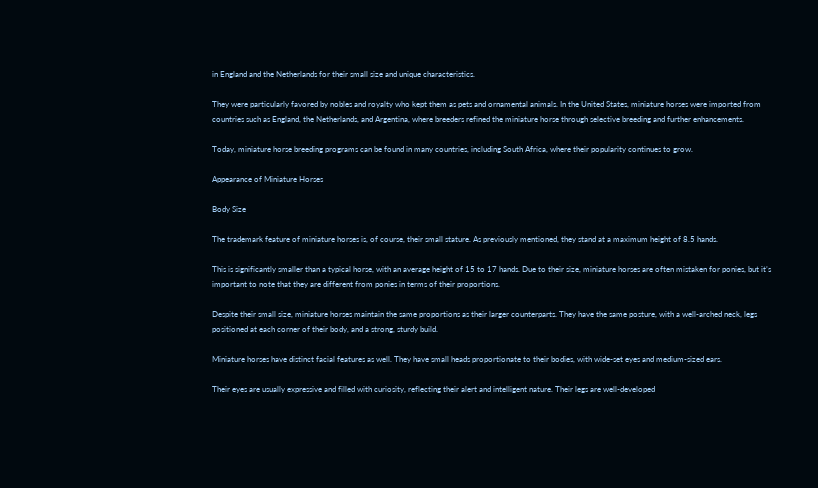in England and the Netherlands for their small size and unique characteristics.

They were particularly favored by nobles and royalty who kept them as pets and ornamental animals. In the United States, miniature horses were imported from countries such as England, the Netherlands, and Argentina, where breeders refined the miniature horse through selective breeding and further enhancements.

Today, miniature horse breeding programs can be found in many countries, including South Africa, where their popularity continues to grow.

Appearance of Miniature Horses

Body Size

The trademark feature of miniature horses is, of course, their small stature. As previously mentioned, they stand at a maximum height of 8.5 hands.

This is significantly smaller than a typical horse, with an average height of 15 to 17 hands. Due to their size, miniature horses are often mistaken for ponies, but it’s important to note that they are different from ponies in terms of their proportions.

Despite their small size, miniature horses maintain the same proportions as their larger counterparts. They have the same posture, with a well-arched neck, legs positioned at each corner of their body, and a strong, sturdy build.

Miniature horses have distinct facial features as well. They have small heads proportionate to their bodies, with wide-set eyes and medium-sized ears.

Their eyes are usually expressive and filled with curiosity, reflecting their alert and intelligent nature. Their legs are well-developed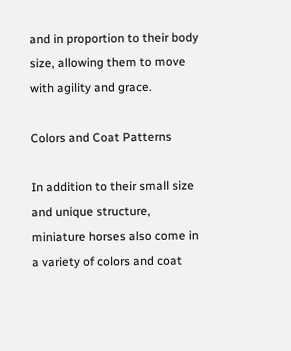and in proportion to their body size, allowing them to move with agility and grace.

Colors and Coat Patterns

In addition to their small size and unique structure, miniature horses also come in a variety of colors and coat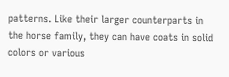patterns. Like their larger counterparts in the horse family, they can have coats in solid colors or various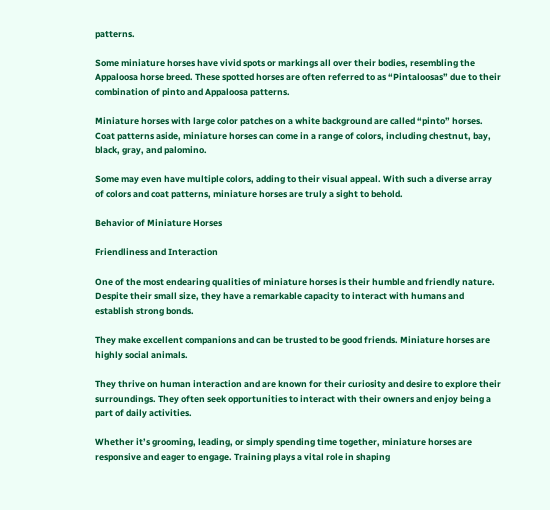patterns.

Some miniature horses have vivid spots or markings all over their bodies, resembling the Appaloosa horse breed. These spotted horses are often referred to as “Pintaloosas” due to their combination of pinto and Appaloosa patterns.

Miniature horses with large color patches on a white background are called “pinto” horses. Coat patterns aside, miniature horses can come in a range of colors, including chestnut, bay, black, gray, and palomino.

Some may even have multiple colors, adding to their visual appeal. With such a diverse array of colors and coat patterns, miniature horses are truly a sight to behold.

Behavior of Miniature Horses

Friendliness and Interaction

One of the most endearing qualities of miniature horses is their humble and friendly nature. Despite their small size, they have a remarkable capacity to interact with humans and establish strong bonds.

They make excellent companions and can be trusted to be good friends. Miniature horses are highly social animals.

They thrive on human interaction and are known for their curiosity and desire to explore their surroundings. They often seek opportunities to interact with their owners and enjoy being a part of daily activities.

Whether it’s grooming, leading, or simply spending time together, miniature horses are responsive and eager to engage. Training plays a vital role in shaping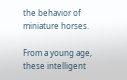the behavior of miniature horses.

From a young age, these intelligent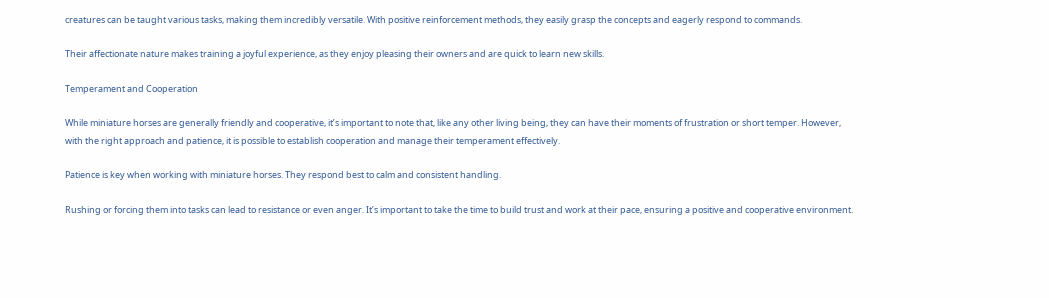creatures can be taught various tasks, making them incredibly versatile. With positive reinforcement methods, they easily grasp the concepts and eagerly respond to commands.

Their affectionate nature makes training a joyful experience, as they enjoy pleasing their owners and are quick to learn new skills.

Temperament and Cooperation

While miniature horses are generally friendly and cooperative, it’s important to note that, like any other living being, they can have their moments of frustration or short temper. However, with the right approach and patience, it is possible to establish cooperation and manage their temperament effectively.

Patience is key when working with miniature horses. They respond best to calm and consistent handling.

Rushing or forcing them into tasks can lead to resistance or even anger. It’s important to take the time to build trust and work at their pace, ensuring a positive and cooperative environment.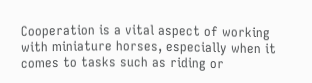Cooperation is a vital aspect of working with miniature horses, especially when it comes to tasks such as riding or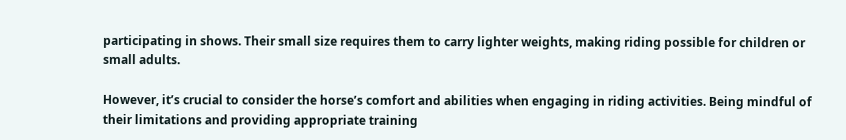participating in shows. Their small size requires them to carry lighter weights, making riding possible for children or small adults.

However, it’s crucial to consider the horse’s comfort and abilities when engaging in riding activities. Being mindful of their limitations and providing appropriate training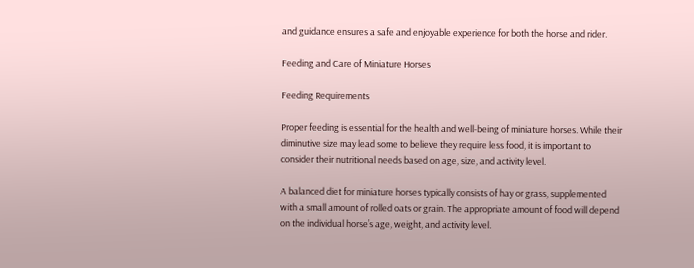and guidance ensures a safe and enjoyable experience for both the horse and rider.

Feeding and Care of Miniature Horses

Feeding Requirements

Proper feeding is essential for the health and well-being of miniature horses. While their diminutive size may lead some to believe they require less food, it is important to consider their nutritional needs based on age, size, and activity level.

A balanced diet for miniature horses typically consists of hay or grass, supplemented with a small amount of rolled oats or grain. The appropriate amount of food will depend on the individual horse’s age, weight, and activity level.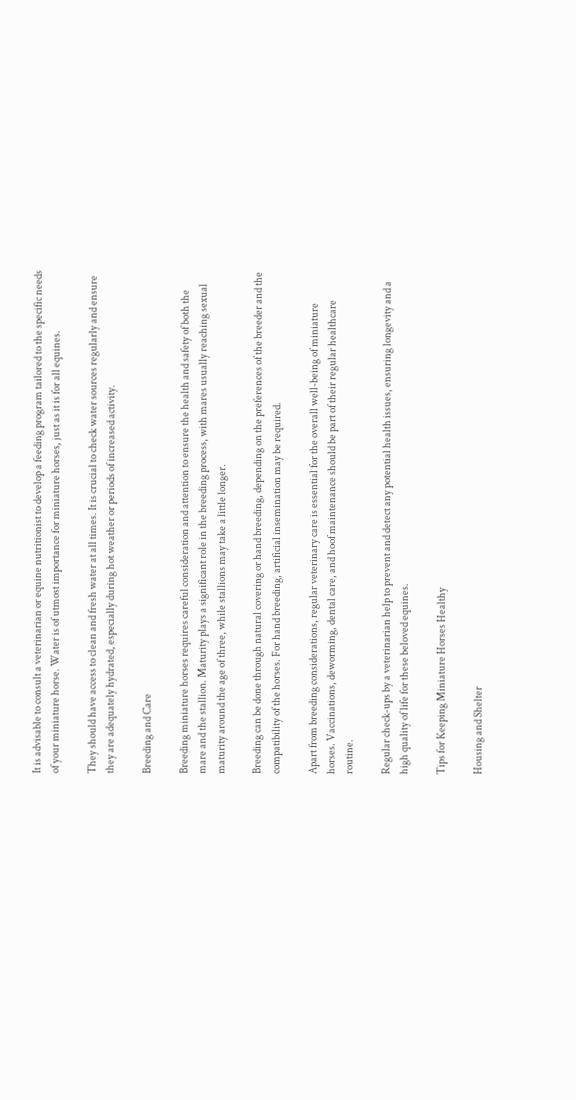It is advisable to consult a veterinarian or equine nutritionist to develop a feeding program tailored to the specific needs of your miniature horse. Water is of utmost importance for miniature horses, just as it is for all equines.

They should have access to clean and fresh water at all times. It is crucial to check water sources regularly and ensure they are adequately hydrated, especially during hot weather or periods of increased activity.

Breeding and Care

Breeding miniature horses requires careful consideration and attention to ensure the health and safety of both the mare and the stallion. Maturity plays a significant role in the breeding process, with mares usually reaching sexual maturity around the age of three, while stallions may take a little longer.

Breeding can be done through natural covering or hand breeding, depending on the preferences of the breeder and the compatibility of the horses. For hand breeding, artificial insemination may be required.

Apart from breeding considerations, regular veterinary care is essential for the overall well-being of miniature horses. Vaccinations, deworming, dental care, and hoof maintenance should be part of their regular healthcare routine.

Regular check-ups by a veterinarian help to prevent and detect any potential health issues, ensuring longevity and a high quality of life for these beloved equines.

Tips for Keeping Miniature Horses Healthy

Housing and Shelter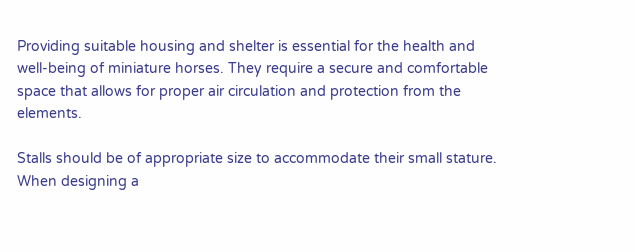Providing suitable housing and shelter is essential for the health and well-being of miniature horses. They require a secure and comfortable space that allows for proper air circulation and protection from the elements.

Stalls should be of appropriate size to accommodate their small stature. When designing a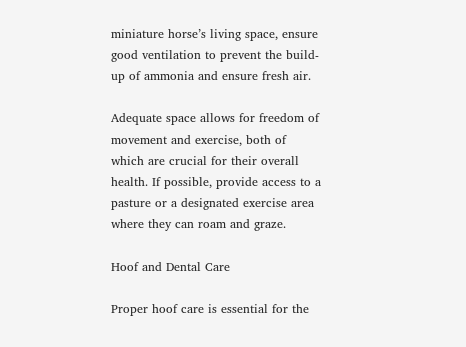miniature horse’s living space, ensure good ventilation to prevent the build-up of ammonia and ensure fresh air.

Adequate space allows for freedom of movement and exercise, both of which are crucial for their overall health. If possible, provide access to a pasture or a designated exercise area where they can roam and graze.

Hoof and Dental Care

Proper hoof care is essential for the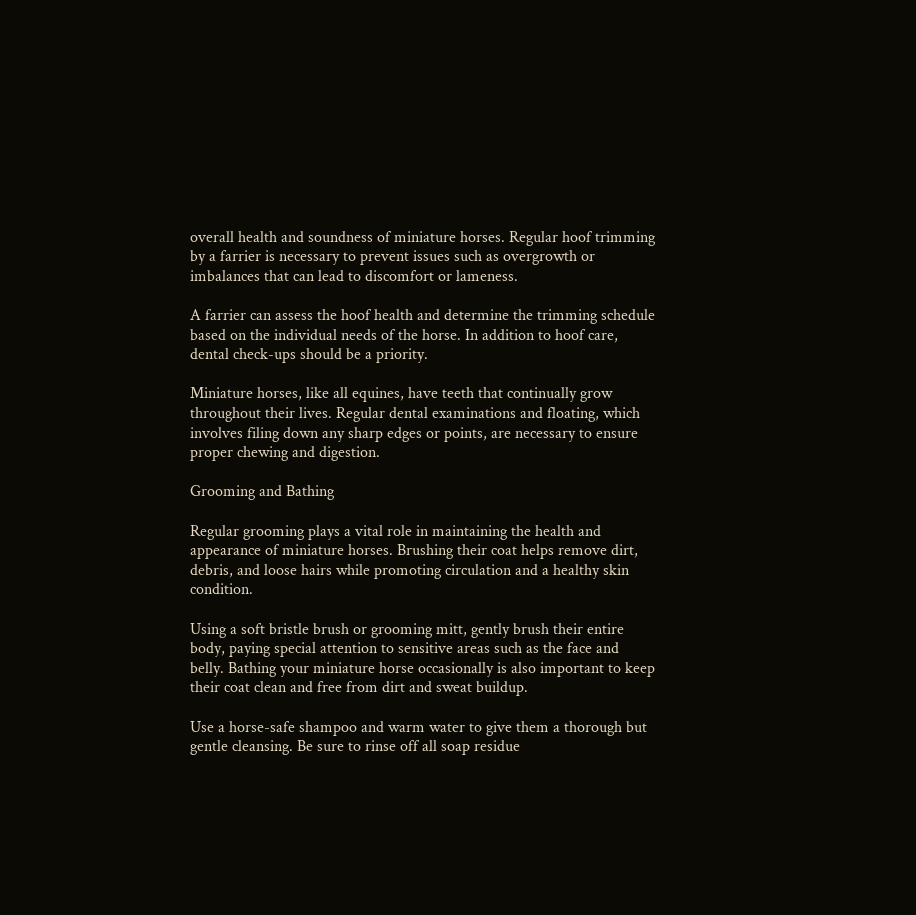overall health and soundness of miniature horses. Regular hoof trimming by a farrier is necessary to prevent issues such as overgrowth or imbalances that can lead to discomfort or lameness.

A farrier can assess the hoof health and determine the trimming schedule based on the individual needs of the horse. In addition to hoof care, dental check-ups should be a priority.

Miniature horses, like all equines, have teeth that continually grow throughout their lives. Regular dental examinations and floating, which involves filing down any sharp edges or points, are necessary to ensure proper chewing and digestion.

Grooming and Bathing

Regular grooming plays a vital role in maintaining the health and appearance of miniature horses. Brushing their coat helps remove dirt, debris, and loose hairs while promoting circulation and a healthy skin condition.

Using a soft bristle brush or grooming mitt, gently brush their entire body, paying special attention to sensitive areas such as the face and belly. Bathing your miniature horse occasionally is also important to keep their coat clean and free from dirt and sweat buildup.

Use a horse-safe shampoo and warm water to give them a thorough but gentle cleansing. Be sure to rinse off all soap residue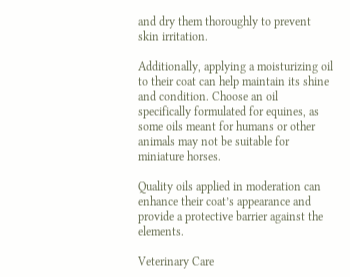and dry them thoroughly to prevent skin irritation.

Additionally, applying a moisturizing oil to their coat can help maintain its shine and condition. Choose an oil specifically formulated for equines, as some oils meant for humans or other animals may not be suitable for miniature horses.

Quality oils applied in moderation can enhance their coat’s appearance and provide a protective barrier against the elements.

Veterinary Care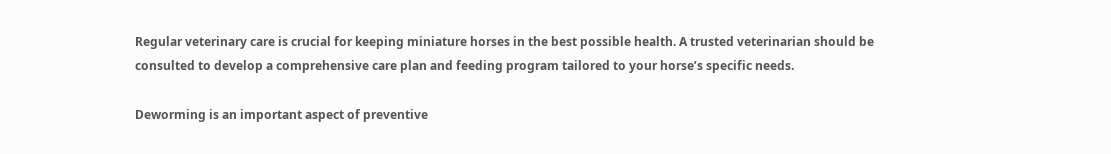Regular veterinary care is crucial for keeping miniature horses in the best possible health. A trusted veterinarian should be consulted to develop a comprehensive care plan and feeding program tailored to your horse’s specific needs.

Deworming is an important aspect of preventive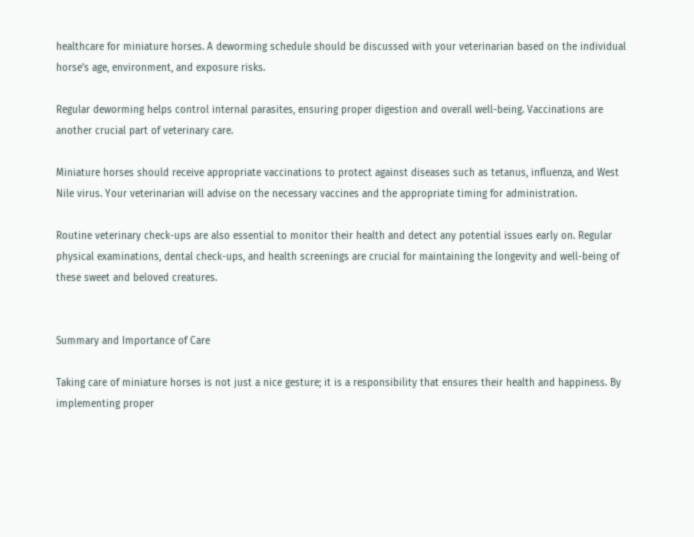healthcare for miniature horses. A deworming schedule should be discussed with your veterinarian based on the individual horse’s age, environment, and exposure risks.

Regular deworming helps control internal parasites, ensuring proper digestion and overall well-being. Vaccinations are another crucial part of veterinary care.

Miniature horses should receive appropriate vaccinations to protect against diseases such as tetanus, influenza, and West Nile virus. Your veterinarian will advise on the necessary vaccines and the appropriate timing for administration.

Routine veterinary check-ups are also essential to monitor their health and detect any potential issues early on. Regular physical examinations, dental check-ups, and health screenings are crucial for maintaining the longevity and well-being of these sweet and beloved creatures.


Summary and Importance of Care

Taking care of miniature horses is not just a nice gesture; it is a responsibility that ensures their health and happiness. By implementing proper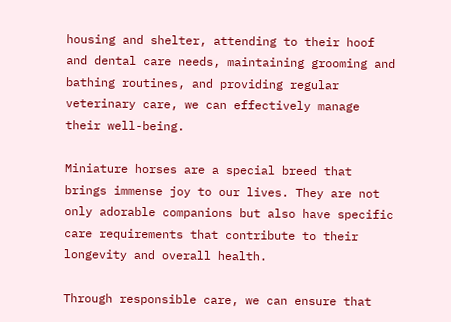housing and shelter, attending to their hoof and dental care needs, maintaining grooming and bathing routines, and providing regular veterinary care, we can effectively manage their well-being.

Miniature horses are a special breed that brings immense joy to our lives. They are not only adorable companions but also have specific care requirements that contribute to their longevity and overall health.

Through responsible care, we can ensure that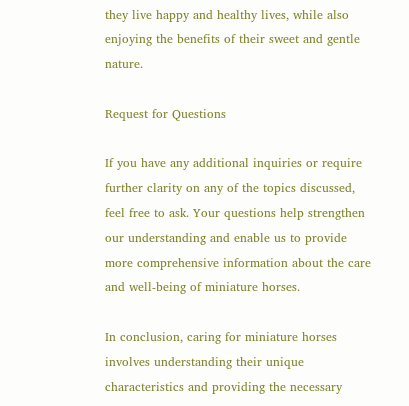they live happy and healthy lives, while also enjoying the benefits of their sweet and gentle nature.

Request for Questions

If you have any additional inquiries or require further clarity on any of the topics discussed, feel free to ask. Your questions help strengthen our understanding and enable us to provide more comprehensive information about the care and well-being of miniature horses.

In conclusion, caring for miniature horses involves understanding their unique characteristics and providing the necessary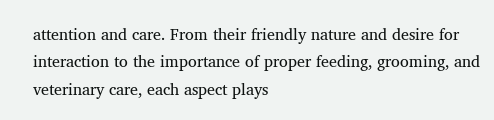attention and care. From their friendly nature and desire for interaction to the importance of proper feeding, grooming, and veterinary care, each aspect plays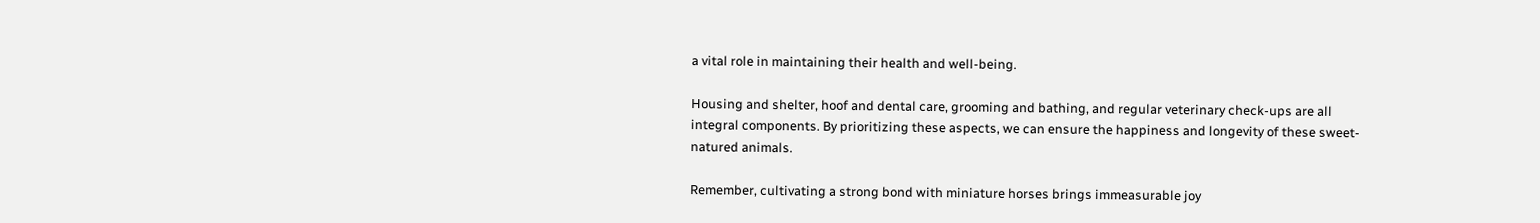a vital role in maintaining their health and well-being.

Housing and shelter, hoof and dental care, grooming and bathing, and regular veterinary check-ups are all integral components. By prioritizing these aspects, we can ensure the happiness and longevity of these sweet-natured animals.

Remember, cultivating a strong bond with miniature horses brings immeasurable joy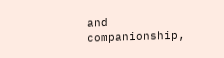and companionship,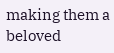making them a beloved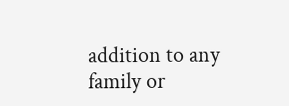addition to any family or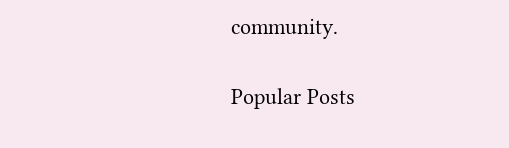community.

Popular Posts